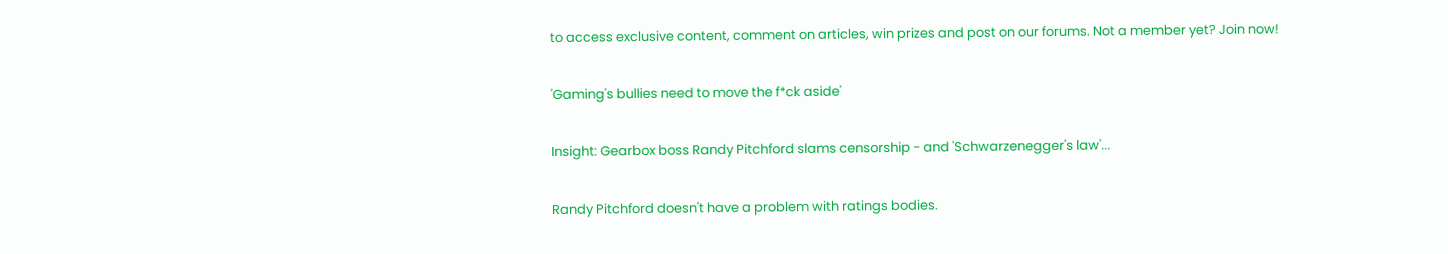to access exclusive content, comment on articles, win prizes and post on our forums. Not a member yet? Join now!

'Gaming's bullies need to move the f*ck aside'

Insight: Gearbox boss Randy Pitchford slams censorship - and 'Schwarzenegger's law'...

Randy Pitchford doesn't have a problem with ratings bodies.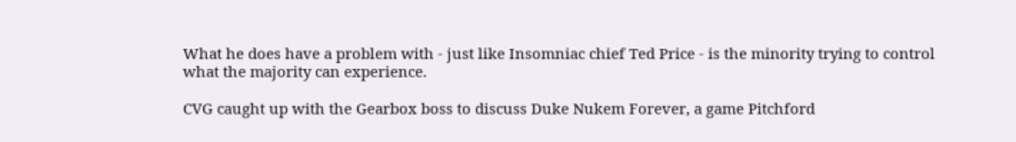What he does have a problem with - just like Insomniac chief Ted Price - is the minority trying to control what the majority can experience.

CVG caught up with the Gearbox boss to discuss Duke Nukem Forever, a game Pitchford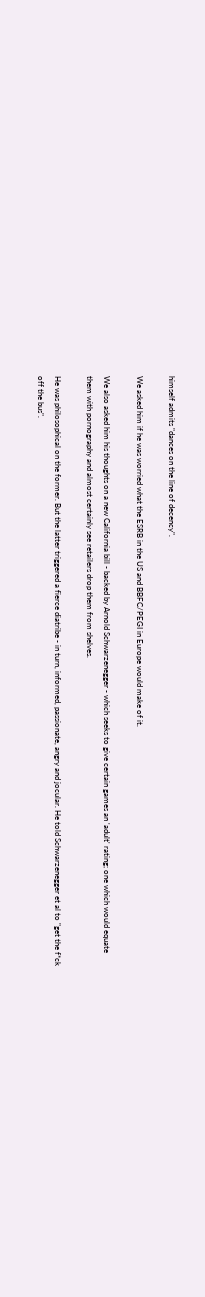himself admits "dances on the line of decency".

We asked him if he was worried what the ESRB in the US and BBFC/PEGI in Europe would make of it.

We also asked him his thoughts on a new California bill - backed by Arnold Schwarzenegger - which seeks to give certain games an 'adult' rating; one which would equate them with pornography and almost certainly see retailers drop them from shelves.

He was philosophical on the former. But the latter triggered a fierce diatribe - in turn, informed, passionate, angry and jocular. He told Schwarzenegger et al to "get the f*ck off the bus".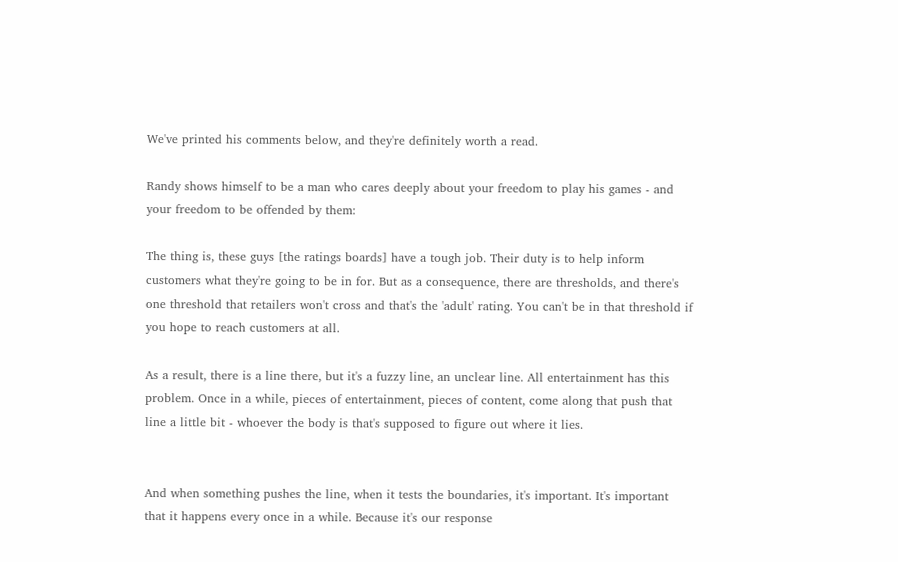We've printed his comments below, and they're definitely worth a read.

Randy shows himself to be a man who cares deeply about your freedom to play his games - and your freedom to be offended by them:

The thing is, these guys [the ratings boards] have a tough job. Their duty is to help inform customers what they're going to be in for. But as a consequence, there are thresholds, and there's one threshold that retailers won't cross and that's the 'adult' rating. You can't be in that threshold if you hope to reach customers at all.

As a result, there is a line there, but it's a fuzzy line, an unclear line. All entertainment has this problem. Once in a while, pieces of entertainment, pieces of content, come along that push that line a little bit - whoever the body is that's supposed to figure out where it lies.


And when something pushes the line, when it tests the boundaries, it's important. It's important that it happens every once in a while. Because it's our response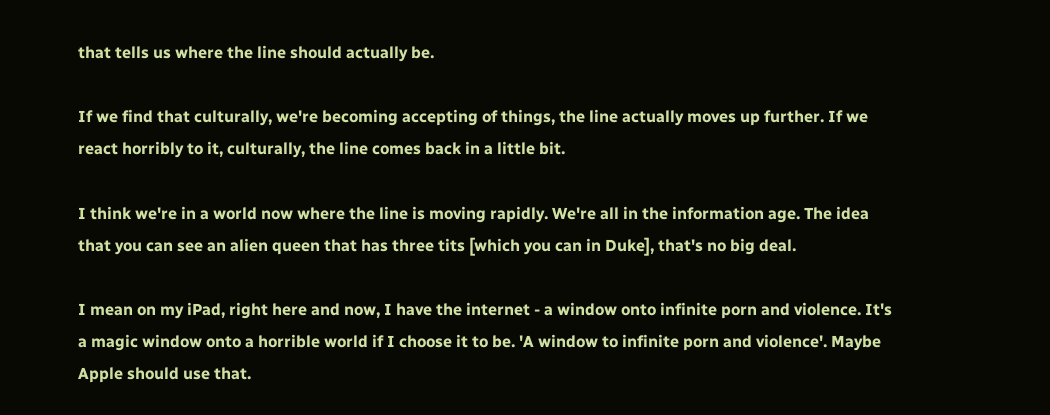that tells us where the line should actually be.

If we find that culturally, we're becoming accepting of things, the line actually moves up further. If we react horribly to it, culturally, the line comes back in a little bit.

I think we're in a world now where the line is moving rapidly. We're all in the information age. The idea that you can see an alien queen that has three tits [which you can in Duke], that's no big deal.

I mean on my iPad, right here and now, I have the internet - a window onto infinite porn and violence. It's a magic window onto a horrible world if I choose it to be. 'A window to infinite porn and violence'. Maybe Apple should use that.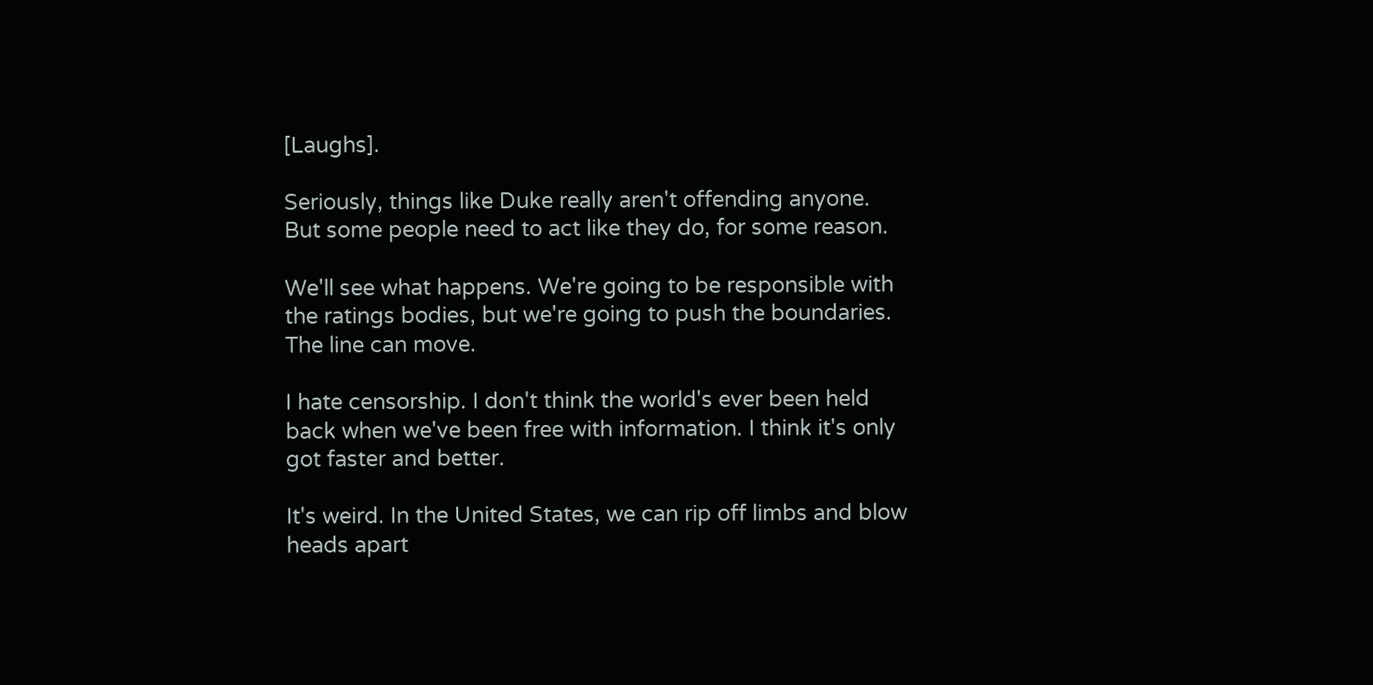[Laughs].

Seriously, things like Duke really aren't offending anyone. But some people need to act like they do, for some reason.

We'll see what happens. We're going to be responsible with the ratings bodies, but we're going to push the boundaries. The line can move.

I hate censorship. I don't think the world's ever been held back when we've been free with information. I think it's only got faster and better.

It's weird. In the United States, we can rip off limbs and blow heads apart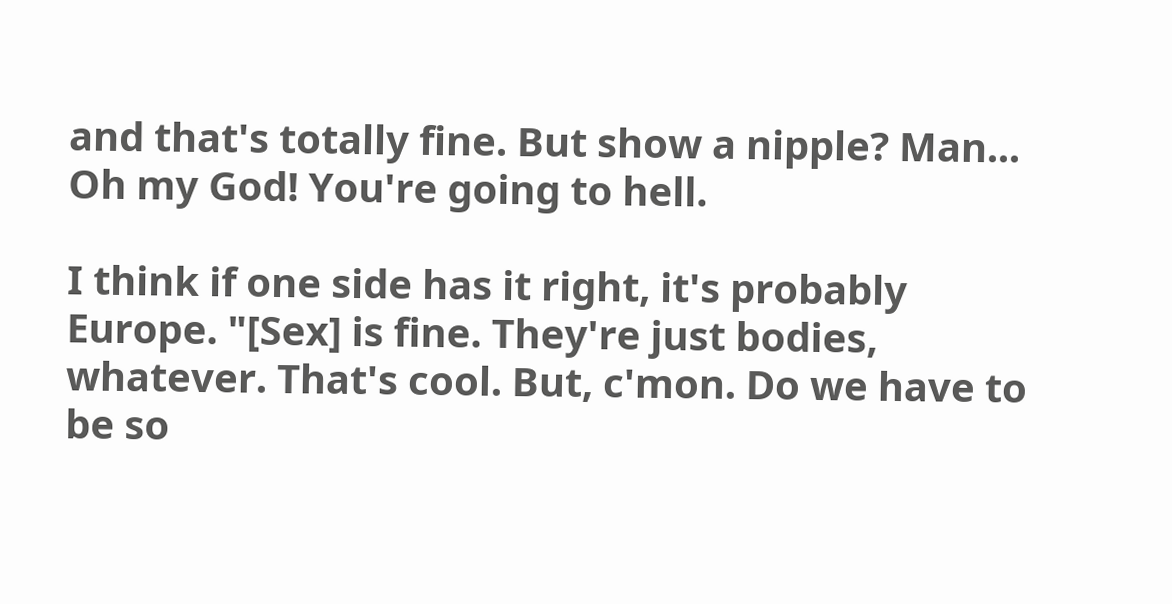and that's totally fine. But show a nipple? Man... Oh my God! You're going to hell.

I think if one side has it right, it's probably Europe. "[Sex] is fine. They're just bodies, whatever. That's cool. But, c'mon. Do we have to be so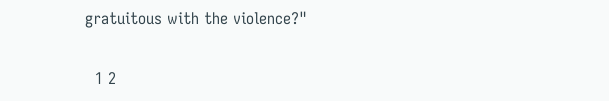gratuitous with the violence?"

  1 2